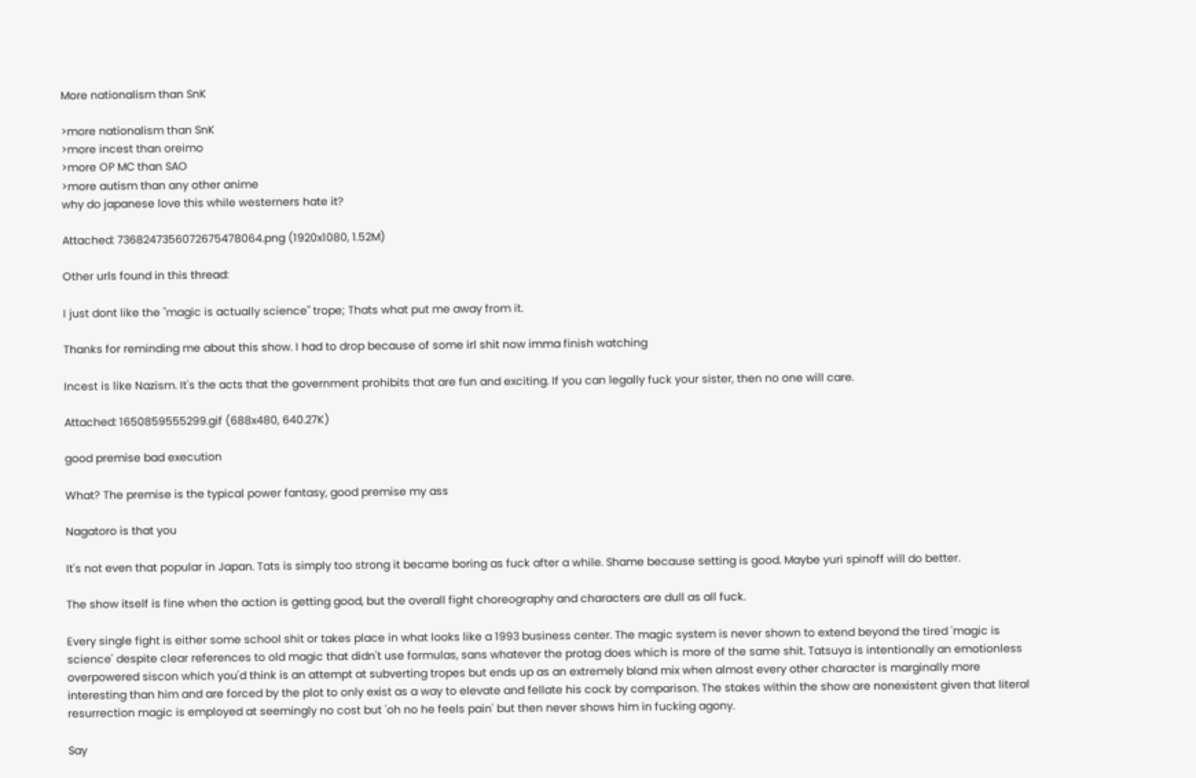More nationalism than SnK

>more nationalism than SnK
>more incest than oreimo
>more OP MC than SAO
>more autism than any other anime
why do japanese love this while westerners hate it?

Attached: 7368247356072675478064.png (1920x1080, 1.52M)

Other urls found in this thread:

I just dont like the "magic is actually science" trope; Thats what put me away from it.

Thanks for reminding me about this show. I had to drop because of some irl shit now imma finish watching

Incest is like Nazism. It's the acts that the government prohibits that are fun and exciting. If you can legally fuck your sister, then no one will care.

Attached: 1650859555299.gif (688x480, 640.27K)

good premise bad execution

What? The premise is the typical power fantasy, good premise my ass

Nagatoro is that you

It's not even that popular in Japan. Tats is simply too strong it became boring as fuck after a while. Shame because setting is good. Maybe yuri spinoff will do better.

The show itself is fine when the action is getting good, but the overall fight choreography and characters are dull as all fuck.

Every single fight is either some school shit or takes place in what looks like a 1993 business center. The magic system is never shown to extend beyond the tired 'magic is science' despite clear references to old magic that didn't use formulas, sans whatever the protag does which is more of the same shit. Tatsuya is intentionally an emotionless overpowered siscon which you'd think is an attempt at subverting tropes but ends up as an extremely bland mix when almost every other character is marginally more interesting than him and are forced by the plot to only exist as a way to elevate and fellate his cock by comparison. The stakes within the show are nonexistent given that literal resurrection magic is employed at seemingly no cost but 'oh no he feels pain' but then never shows him in fucking agony.

Say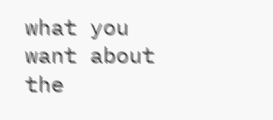what you want about the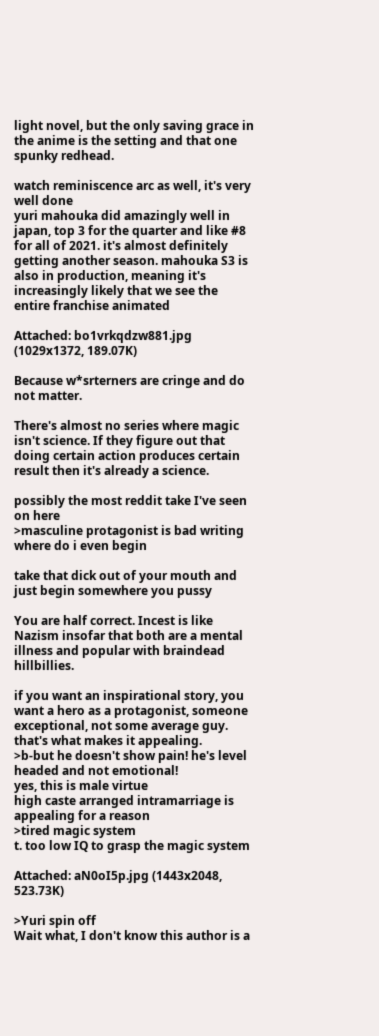light novel, but the only saving grace in the anime is the setting and that one spunky redhead.

watch reminiscence arc as well, it's very well done
yuri mahouka did amazingly well in japan, top 3 for the quarter and like #8 for all of 2021. it's almost definitely getting another season. mahouka S3 is also in production, meaning it's increasingly likely that we see the entire franchise animated

Attached: bo1vrkqdzw881.jpg (1029x1372, 189.07K)

Because w*srterners are cringe and do not matter.

There's almost no series where magic isn't science. If they figure out that doing certain action produces certain result then it's already a science.

possibly the most reddit take I've seen on here
>masculine protagonist is bad writing
where do i even begin

take that dick out of your mouth and just begin somewhere you pussy

You are half correct. Incest is like Nazism insofar that both are a mental illness and popular with braindead hillbillies.

if you want an inspirational story, you want a hero as a protagonist, someone exceptional, not some average guy. that's what makes it appealing.
>b-but he doesn't show pain! he's level headed and not emotional!
yes, this is male virtue
high caste arranged intramarriage is appealing for a reason
>tired magic system
t. too low IQ to grasp the magic system

Attached: aN0oI5p.jpg (1443x2048, 523.73K)

>Yuri spin off
Wait what, I don't know this author is a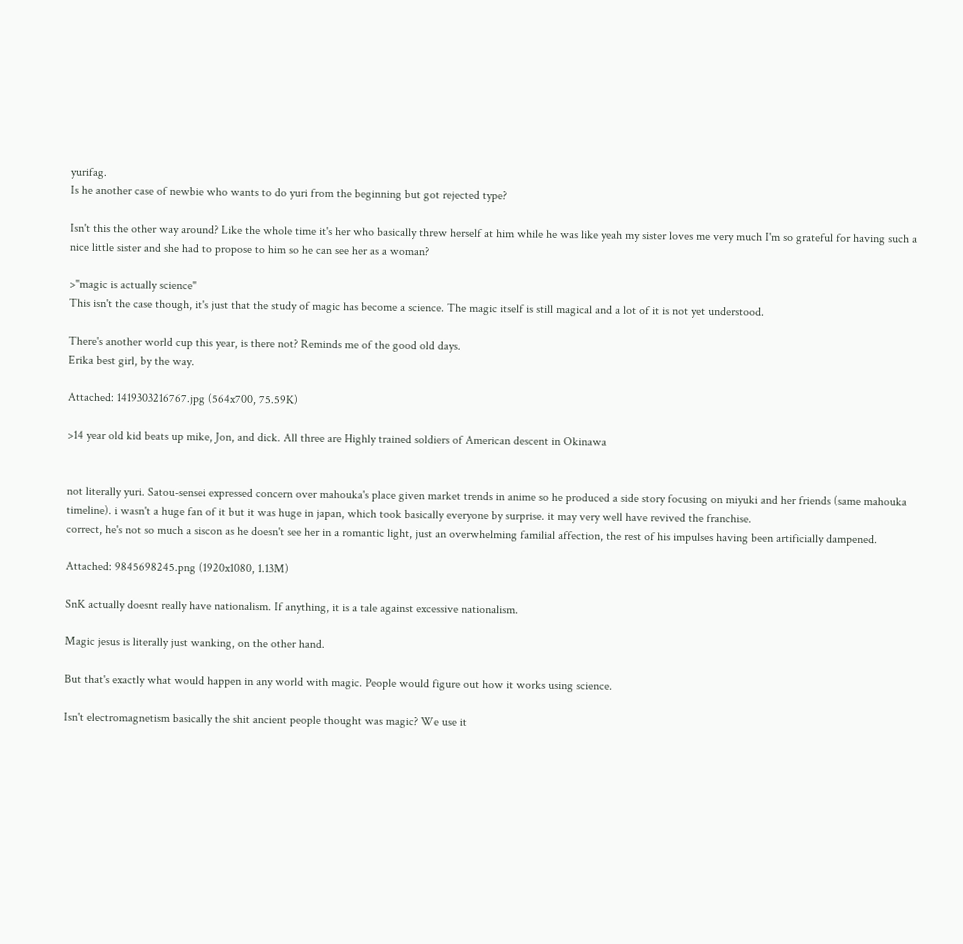yurifag.
Is he another case of newbie who wants to do yuri from the beginning but got rejected type?

Isn't this the other way around? Like the whole time it's her who basically threw herself at him while he was like yeah my sister loves me very much I'm so grateful for having such a nice little sister and she had to propose to him so he can see her as a woman?

>"magic is actually science"
This isn't the case though, it's just that the study of magic has become a science. The magic itself is still magical and a lot of it is not yet understood.

There's another world cup this year, is there not? Reminds me of the good old days.
Erika best girl, by the way.

Attached: 1419303216767.jpg (564x700, 75.59K)

>14 year old kid beats up mike, Jon, and dick. All three are Highly trained soldiers of American descent in Okinawa


not literally yuri. Satou-sensei expressed concern over mahouka's place given market trends in anime so he produced a side story focusing on miyuki and her friends (same mahouka timeline). i wasn't a huge fan of it but it was huge in japan, which took basically everyone by surprise. it may very well have revived the franchise.
correct, he's not so much a siscon as he doesn't see her in a romantic light, just an overwhelming familial affection, the rest of his impulses having been artificially dampened.

Attached: 9845698245.png (1920x1080, 1.13M)

SnK actually doesnt really have nationalism. If anything, it is a tale against excessive nationalism.

Magic jesus is literally just wanking, on the other hand.

But that's exactly what would happen in any world with magic. People would figure out how it works using science.

Isn't electromagnetism basically the shit ancient people thought was magic? We use it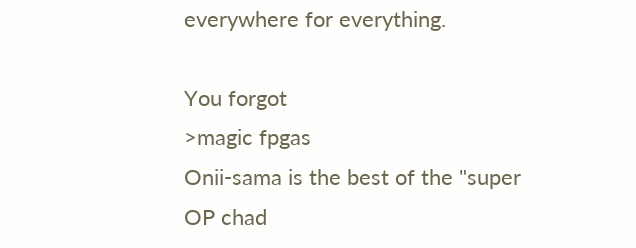everywhere for everything.

You forgot
>magic fpgas
Onii-sama is the best of the "super OP chad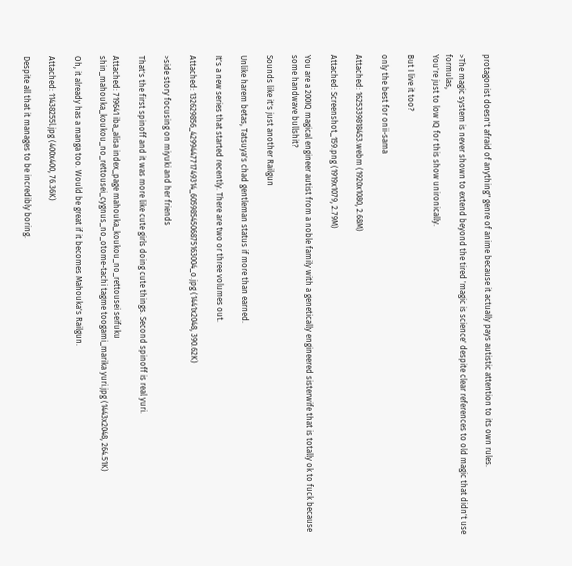protagonist doesn't afraid of anything" genre of anime because it actually pays autistic attention to its own rules.

>The magic system is never shown to extend beyond the tired 'magic is science' despite clear references to old magic that didn't use formulas,
You're just to low IQ for this show unironically.

But I live it too?

only the best for onii-sama

Attached: 1625339818453.webm (1920x1080, 2.68M)

Attached: Screenshot_159.png (1919x1079, 2.79M)

You are a 200IQ magical engineer autist from a noble family with a genetically engineered sisterwife that is totally ok to fuck because some handwave bullshit?

Sounds like it's just another Railgun

Unlike harem betas, Tatsuya's chad gentleman status if more than earned.

It's a new series that started recently. There are two or three volumes out.

Attached: 132629856_429944771749314_6059854506875163004_o.jpg (1441x2048, 390.62K)

>side story focusing on miyuki and her friends

That's the first spinoff and it was more like cute girls doing cute things. Second spinoff is real yuri.

Attached: 719641 iba_alisa index_page mahouka_koukou_no_rettousei seifuku shin_mahouka_koukou_no_rettousei_cygnus_no_otome-tachi tagme toogami_marika yuri.jpg (1443x2048, 264.51K)

Oh, it already has a manga too. Would be great if it becomes Mahouka's Railgun.

Attached: 11438255l.jpg (400x400, 76.36K)

Despite all that it manages to be incredibly boring.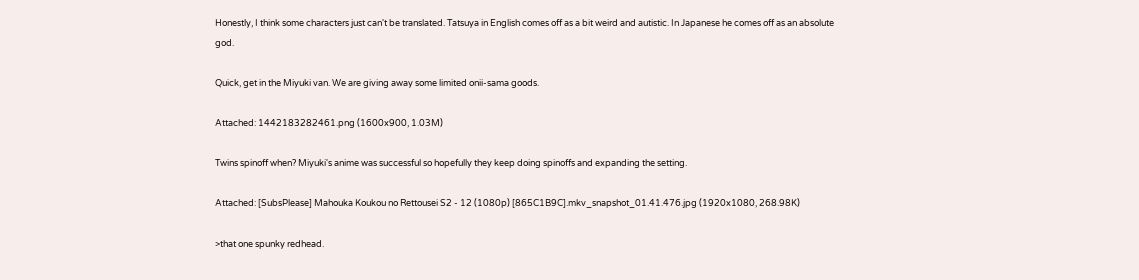Honestly, I think some characters just can't be translated. Tatsuya in English comes off as a bit weird and autistic. In Japanese he comes off as an absolute god.

Quick, get in the Miyuki van. We are giving away some limited onii-sama goods.

Attached: 1442183282461.png (1600x900, 1.03M)

Twins spinoff when? Miyuki's anime was successful so hopefully they keep doing spinoffs and expanding the setting.

Attached: [SubsPlease] Mahouka Koukou no Rettousei S2 - 12 (1080p) [865C1B9C].mkv_snapshot_01.41.476.jpg (1920x1080, 268.98K)

>that one spunky redhead.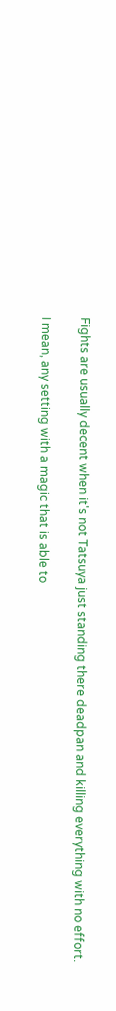Fights are usually decent when it's not Tatsuya just standing there deadpan and killing everything with no effort.

I mean, any setting with a magic that is able to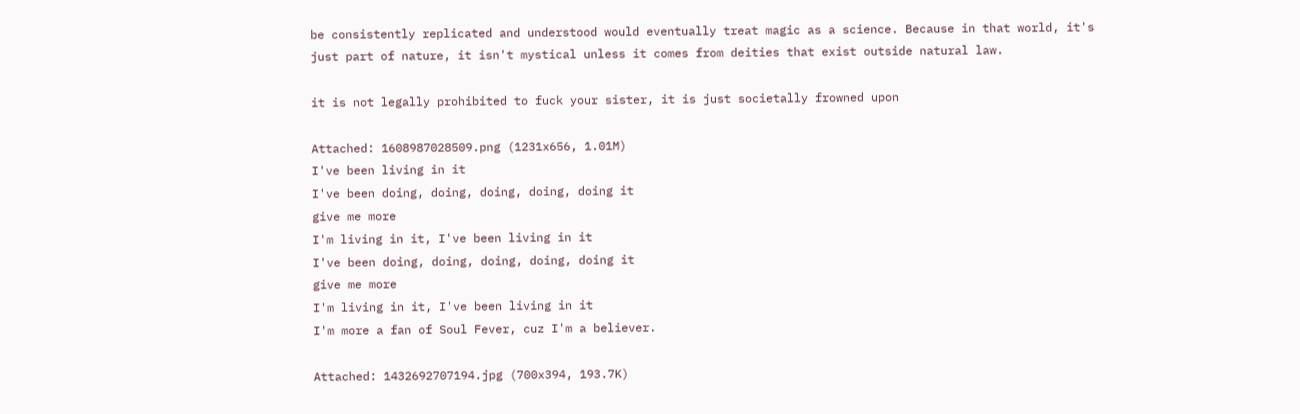be consistently replicated and understood would eventually treat magic as a science. Because in that world, it's just part of nature, it isn't mystical unless it comes from deities that exist outside natural law.

it is not legally prohibited to fuck your sister, it is just societally frowned upon

Attached: 1608987028509.png (1231x656, 1.01M)
I've been living in it
I've been doing, doing, doing, doing, doing it
give me more
I'm living in it, I've been living in it
I've been doing, doing, doing, doing, doing it
give me more
I'm living in it, I've been living in it
I'm more a fan of Soul Fever, cuz I'm a believer.

Attached: 1432692707194.jpg (700x394, 193.7K)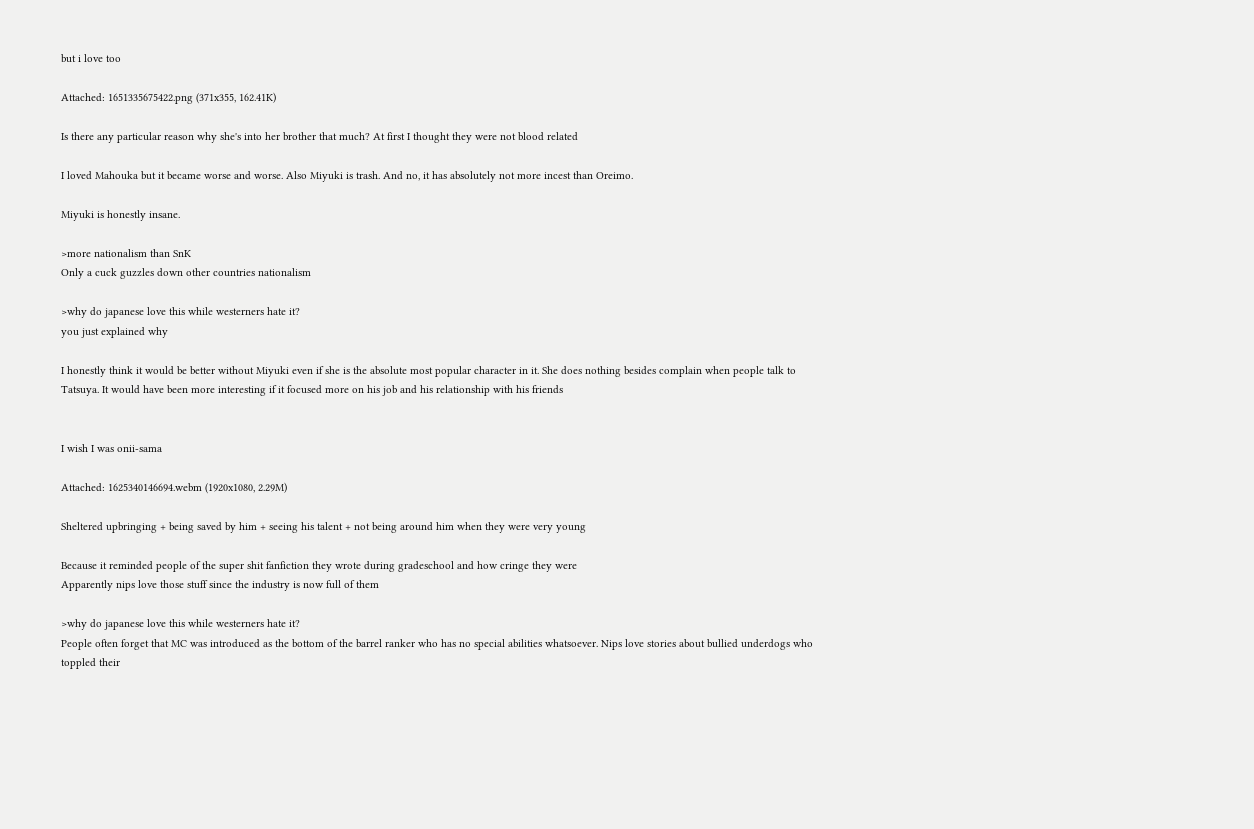but i love too

Attached: 1651335675422.png (371x355, 162.41K)

Is there any particular reason why she's into her brother that much? At first I thought they were not blood related

I loved Mahouka but it became worse and worse. Also Miyuki is trash. And no, it has absolutely not more incest than Oreimo.

Miyuki is honestly insane.

>more nationalism than SnK
Only a cuck guzzles down other countries nationalism

>why do japanese love this while westerners hate it?
you just explained why

I honestly think it would be better without Miyuki even if she is the absolute most popular character in it. She does nothing besides complain when people talk to Tatsuya. It would have been more interesting if it focused more on his job and his relationship with his friends


I wish I was onii-sama

Attached: 1625340146694.webm (1920x1080, 2.29M)

Sheltered upbringing + being saved by him + seeing his talent + not being around him when they were very young

Because it reminded people of the super shit fanfiction they wrote during gradeschool and how cringe they were
Apparently nips love those stuff since the industry is now full of them

>why do japanese love this while westerners hate it?
People often forget that MC was introduced as the bottom of the barrel ranker who has no special abilities whatsoever. Nips love stories about bullied underdogs who toppled their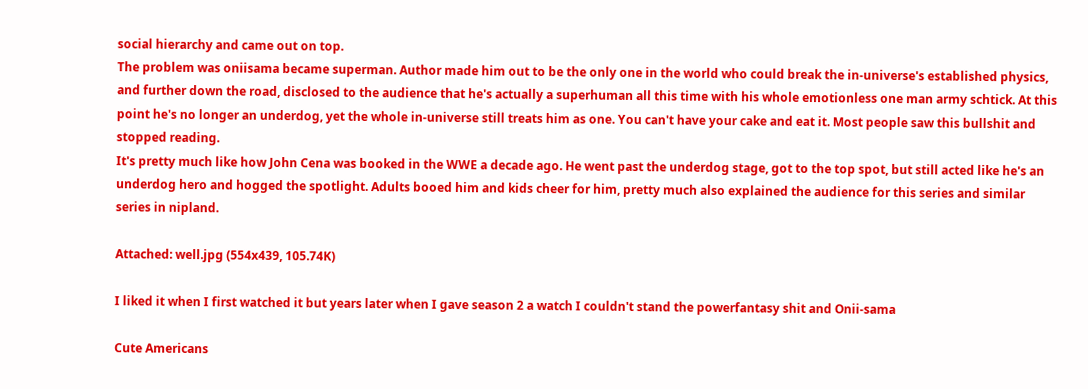social hierarchy and came out on top.
The problem was oniisama became superman. Author made him out to be the only one in the world who could break the in-universe's established physics, and further down the road, disclosed to the audience that he's actually a superhuman all this time with his whole emotionless one man army schtick. At this point he's no longer an underdog, yet the whole in-universe still treats him as one. You can't have your cake and eat it. Most people saw this bullshit and stopped reading.
It's pretty much like how John Cena was booked in the WWE a decade ago. He went past the underdog stage, got to the top spot, but still acted like he's an underdog hero and hogged the spotlight. Adults booed him and kids cheer for him, pretty much also explained the audience for this series and similar series in nipland.

Attached: well.jpg (554x439, 105.74K)

I liked it when I first watched it but years later when I gave season 2 a watch I couldn't stand the powerfantasy shit and Onii-sama

Cute Americans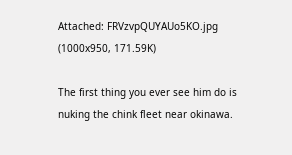Attached: FRVzvpQUYAUo5KO.jpg (1000x950, 171.59K)

The first thing you ever see him do is nuking the chink fleet near okinawa.